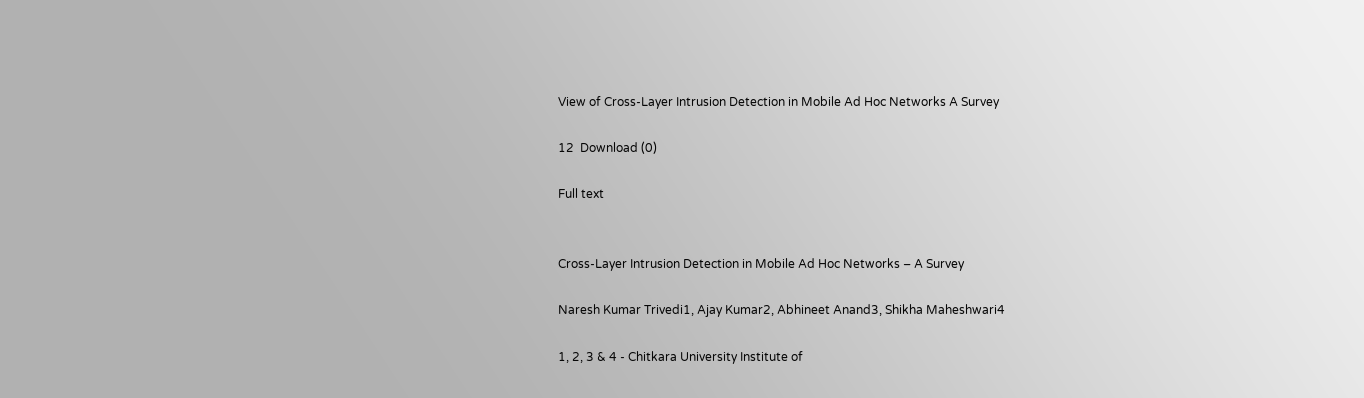View of Cross-Layer Intrusion Detection in Mobile Ad Hoc Networks A Survey

12  Download (0)

Full text


Cross-Layer Intrusion Detection in Mobile Ad Hoc Networks – A Survey

Naresh Kumar Trivedi1, Ajay Kumar2, Abhineet Anand3, Shikha Maheshwari4

1, 2, 3 & 4 - Chitkara University Institute of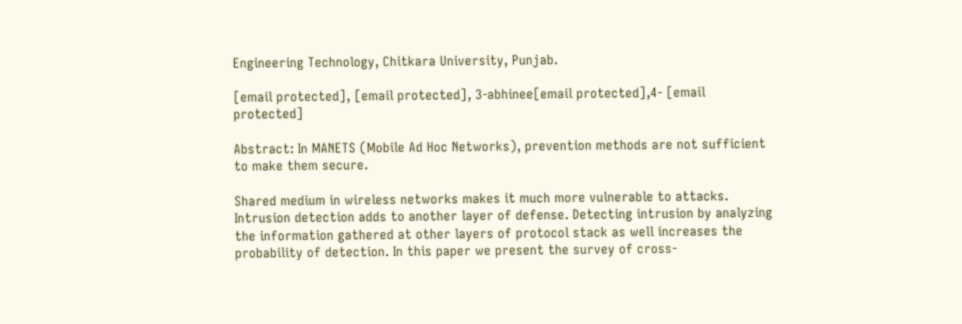Engineering Technology, Chitkara University, Punjab.

[email protected], [email protected], 3-abhinee[email protected],4- [email protected]

Abstract: In MANETS (Mobile Ad Hoc Networks), prevention methods are not sufficient to make them secure.

Shared medium in wireless networks makes it much more vulnerable to attacks. Intrusion detection adds to another layer of defense. Detecting intrusion by analyzing the information gathered at other layers of protocol stack as well increases the probability of detection. In this paper we present the survey of cross-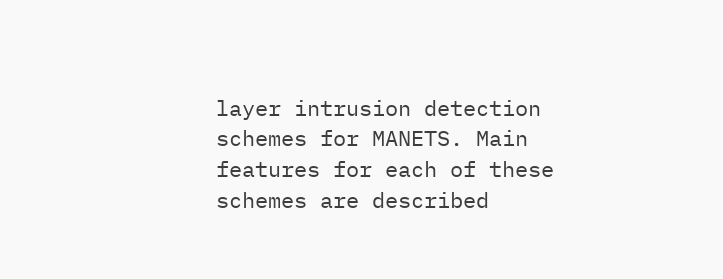layer intrusion detection schemes for MANETS. Main features for each of these schemes are described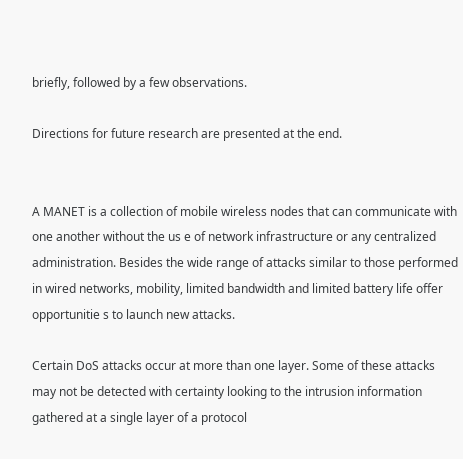briefly, followed by a few observations.

Directions for future research are presented at the end.


A MANET is a collection of mobile wireless nodes that can communicate with one another without the us e of network infrastructure or any centralized administration. Besides the wide range of attacks similar to those performed in wired networks, mobility, limited bandwidth and limited battery life offer opportunitie s to launch new attacks.

Certain DoS attacks occur at more than one layer. Some of these attacks may not be detected with certainty looking to the intrusion information gathered at a single layer of a protocol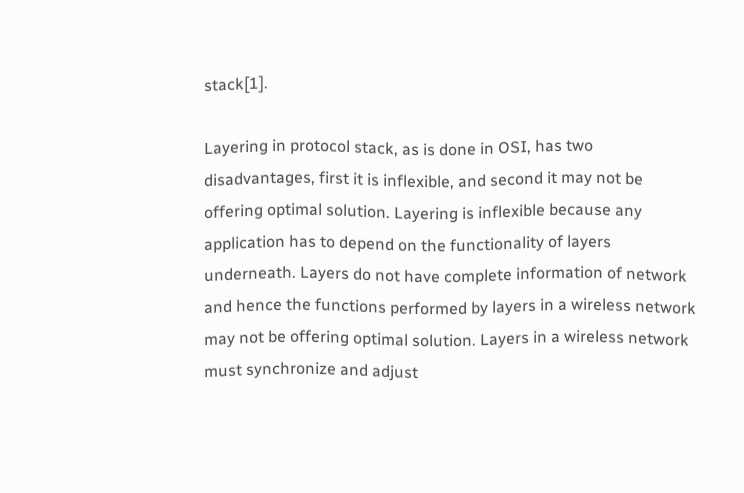stack[1].

Layering in protocol stack, as is done in OSI, has two disadvantages, first it is inflexible, and second it may not be offering optimal solution. Layering is inflexible because any application has to depend on the functionality of layers underneath. Layers do not have complete information of network and hence the functions performed by layers in a wireless network may not be offering optimal solution. Layers in a wireless network must synchronize and adjust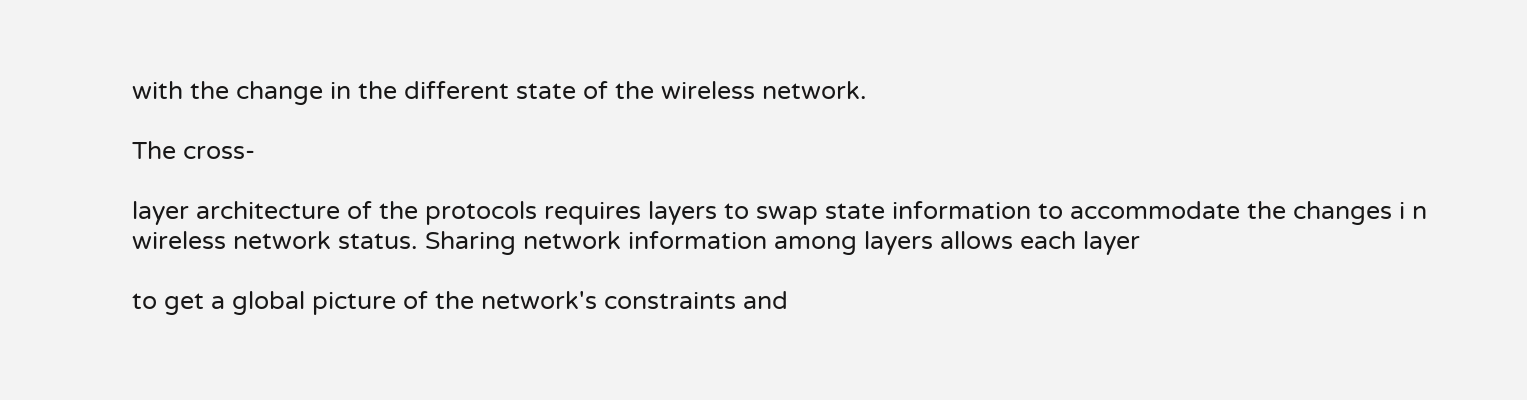with the change in the different state of the wireless network.

The cross-

layer architecture of the protocols requires layers to swap state information to accommodate the changes i n wireless network status. Sharing network information among layers allows each layer

to get a global picture of the network's constraints and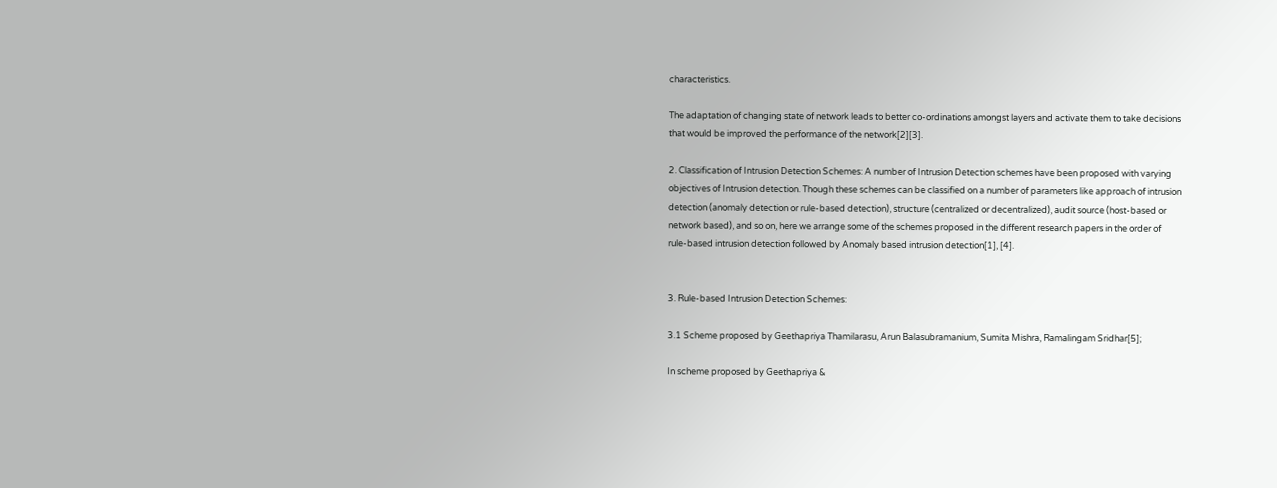characteristics.

The adaptation of changing state of network leads to better co-ordinations amongst layers and activate them to take decisions that would be improved the performance of the network[2][3].

2. Classification of Intrusion Detection Schemes: A number of Intrusion Detection schemes have been proposed with varying objectives of Intrusion detection. Though these schemes can be classified on a number of parameters like approach of intrusion detection (anomaly detection or rule-based detection), structure (centralized or decentralized), audit source (host-based or network based), and so on, here we arrange some of the schemes proposed in the different research papers in the order of rule-based intrusion detection followed by Anomaly based intrusion detection[1], [4].


3. Rule-based Intrusion Detection Schemes:

3.1 Scheme proposed by Geethapriya Thamilarasu, Arun Balasubramanium, Sumita Mishra, Ramalingam Sridhar[5];

In scheme proposed by Geethapriya &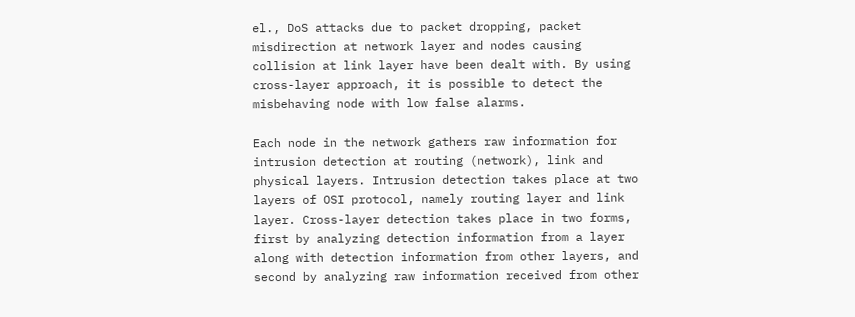el., DoS attacks due to packet dropping, packet misdirection at network layer and nodes causing collision at link layer have been dealt with. By using cross-layer approach, it is possible to detect the misbehaving node with low false alarms.

Each node in the network gathers raw information for intrusion detection at routing (network), link and physical layers. Intrusion detection takes place at two layers of OSI protocol, namely routing layer and link layer. Cross-layer detection takes place in two forms, first by analyzing detection information from a layer along with detection information from other layers, and second by analyzing raw information received from other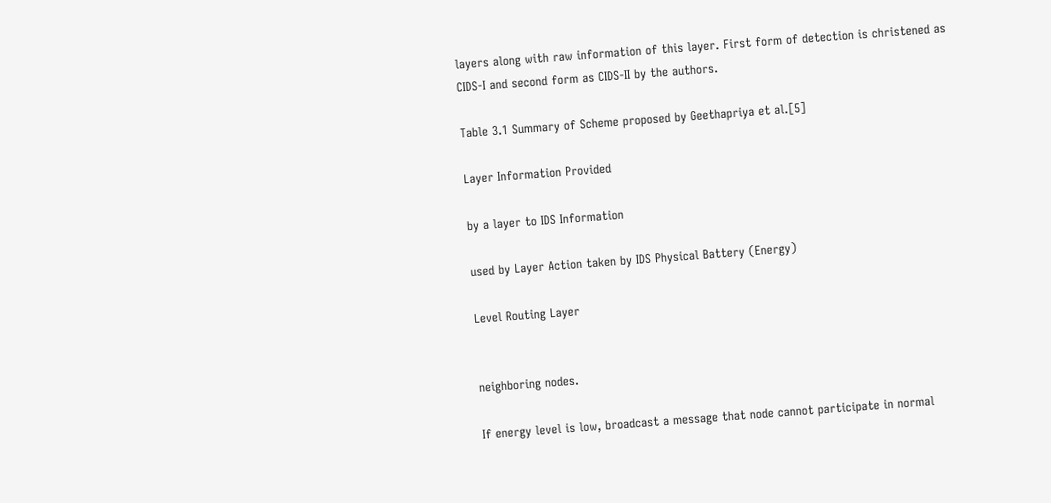layers along with raw information of this layer. First form of detection is christened as CIDS-I and second form as CIDS-II by the authors.

Table 3.1 Summary of Scheme proposed by Geethapriya et al.[5]

Layer Information Provided

by a layer to IDS Information

used by Layer Action taken by IDS Physical Battery (Energy)

Level Routing Layer


neighboring nodes.

If energy level is low, broadcast a message that node cannot participate in normal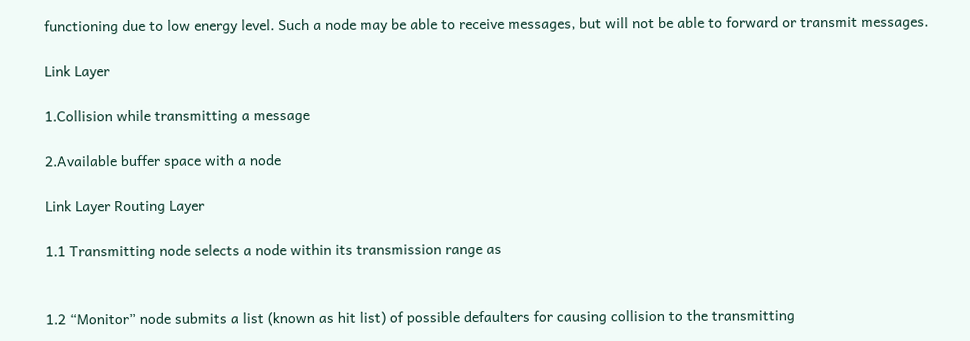functioning due to low energy level. Such a node may be able to receive messages, but will not be able to forward or transmit messages.

Link Layer

1.Collision while transmitting a message

2.Available buffer space with a node

Link Layer Routing Layer

1.1 Transmitting node selects a node within its transmission range as


1.2 “Monitor” node submits a list (known as hit list) of possible defaulters for causing collision to the transmitting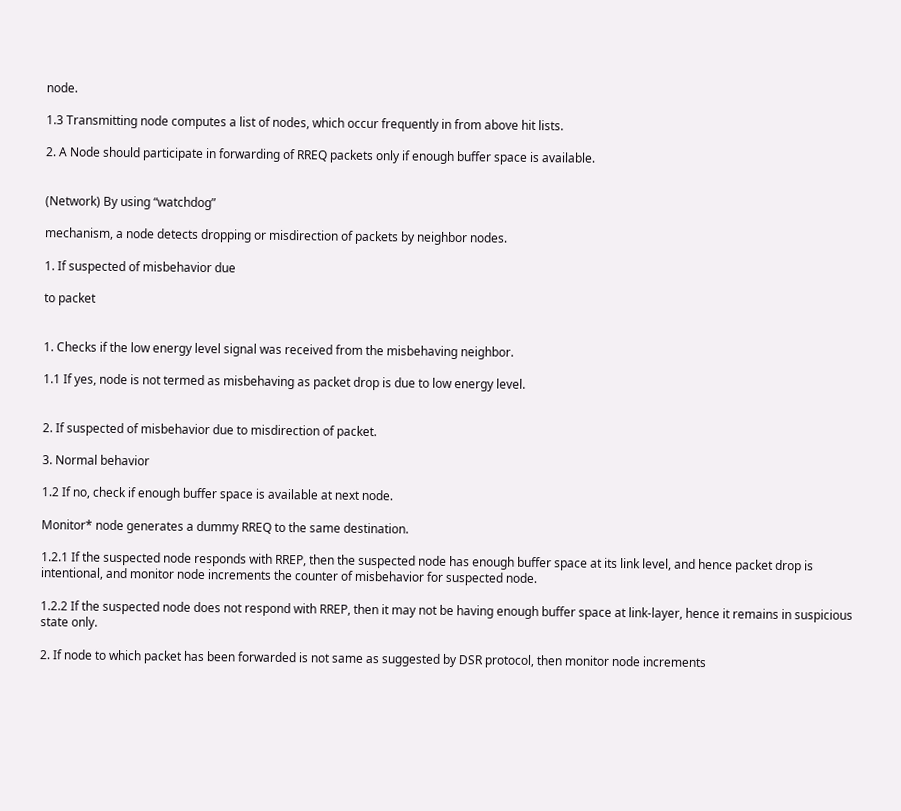node.

1.3 Transmitting node computes a list of nodes, which occur frequently in from above hit lists.

2. A Node should participate in forwarding of RREQ packets only if enough buffer space is available.


(Network) By using “watchdog”

mechanism, a node detects dropping or misdirection of packets by neighbor nodes.

1. If suspected of misbehavior due

to packet


1. Checks if the low energy level signal was received from the misbehaving neighbor.

1.1 If yes, node is not termed as misbehaving as packet drop is due to low energy level.


2. If suspected of misbehavior due to misdirection of packet.

3. Normal behavior

1.2 If no, check if enough buffer space is available at next node.

Monitor* node generates a dummy RREQ to the same destination.

1.2.1 If the suspected node responds with RREP, then the suspected node has enough buffer space at its link level, and hence packet drop is intentional, and monitor node increments the counter of misbehavior for suspected node.

1.2.2 If the suspected node does not respond with RREP, then it may not be having enough buffer space at link-layer, hence it remains in suspicious state only.

2. If node to which packet has been forwarded is not same as suggested by DSR protocol, then monitor node increments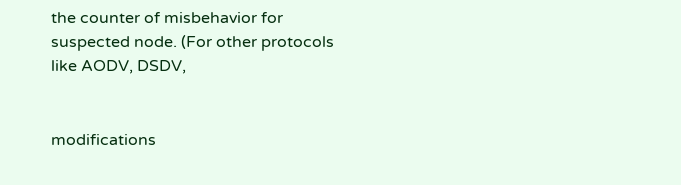the counter of misbehavior for suspected node. (For other protocols like AODV, DSDV,


modifications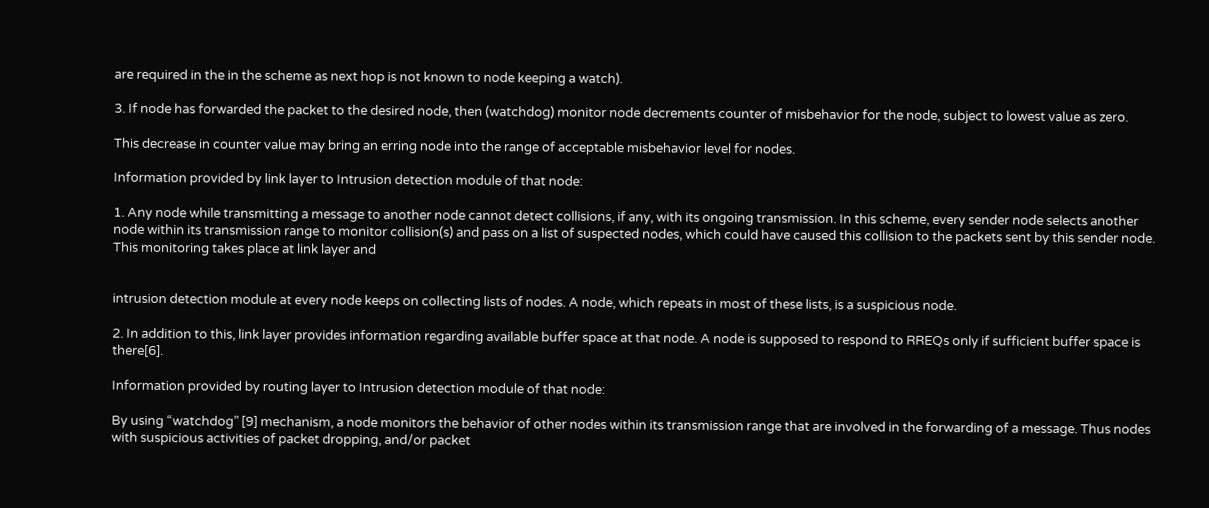are required in the in the scheme as next hop is not known to node keeping a watch).

3. If node has forwarded the packet to the desired node, then (watchdog) monitor node decrements counter of misbehavior for the node, subject to lowest value as zero.

This decrease in counter value may bring an erring node into the range of acceptable misbehavior level for nodes.

Information provided by link layer to Intrusion detection module of that node:

1. Any node while transmitting a message to another node cannot detect collisions, if any, with its ongoing transmission. In this scheme, every sender node selects another node within its transmission range to monitor collision(s) and pass on a list of suspected nodes, which could have caused this collision to the packets sent by this sender node. This monitoring takes place at link layer and


intrusion detection module at every node keeps on collecting lists of nodes. A node, which repeats in most of these lists, is a suspicious node.

2. In addition to this, link layer provides information regarding available buffer space at that node. A node is supposed to respond to RREQs only if sufficient buffer space is there[6].

Information provided by routing layer to Intrusion detection module of that node:

By using “watchdog” [9] mechanism, a node monitors the behavior of other nodes within its transmission range that are involved in the forwarding of a message. Thus nodes with suspicious activities of packet dropping, and/or packet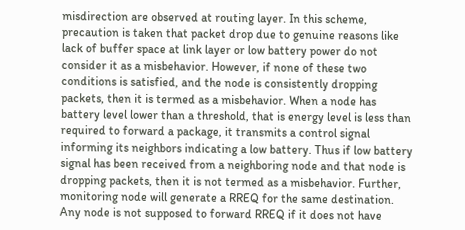misdirection are observed at routing layer. In this scheme, precaution is taken that packet drop due to genuine reasons like lack of buffer space at link layer or low battery power do not consider it as a misbehavior. However, if none of these two conditions is satisfied, and the node is consistently dropping packets, then it is termed as a misbehavior. When a node has battery level lower than a threshold, that is energy level is less than required to forward a package, it transmits a control signal informing its neighbors indicating a low battery. Thus if low battery signal has been received from a neighboring node and that node is dropping packets, then it is not termed as a misbehavior. Further, monitoring node will generate a RREQ for the same destination. Any node is not supposed to forward RREQ if it does not have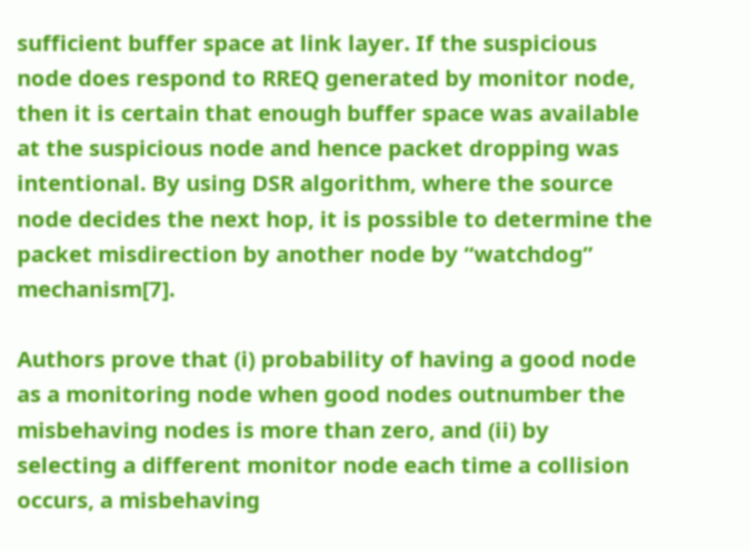sufficient buffer space at link layer. If the suspicious node does respond to RREQ generated by monitor node, then it is certain that enough buffer space was available at the suspicious node and hence packet dropping was intentional. By using DSR algorithm, where the source node decides the next hop, it is possible to determine the packet misdirection by another node by “watchdog” mechanism[7].

Authors prove that (i) probability of having a good node as a monitoring node when good nodes outnumber the misbehaving nodes is more than zero, and (ii) by selecting a different monitor node each time a collision occurs, a misbehaving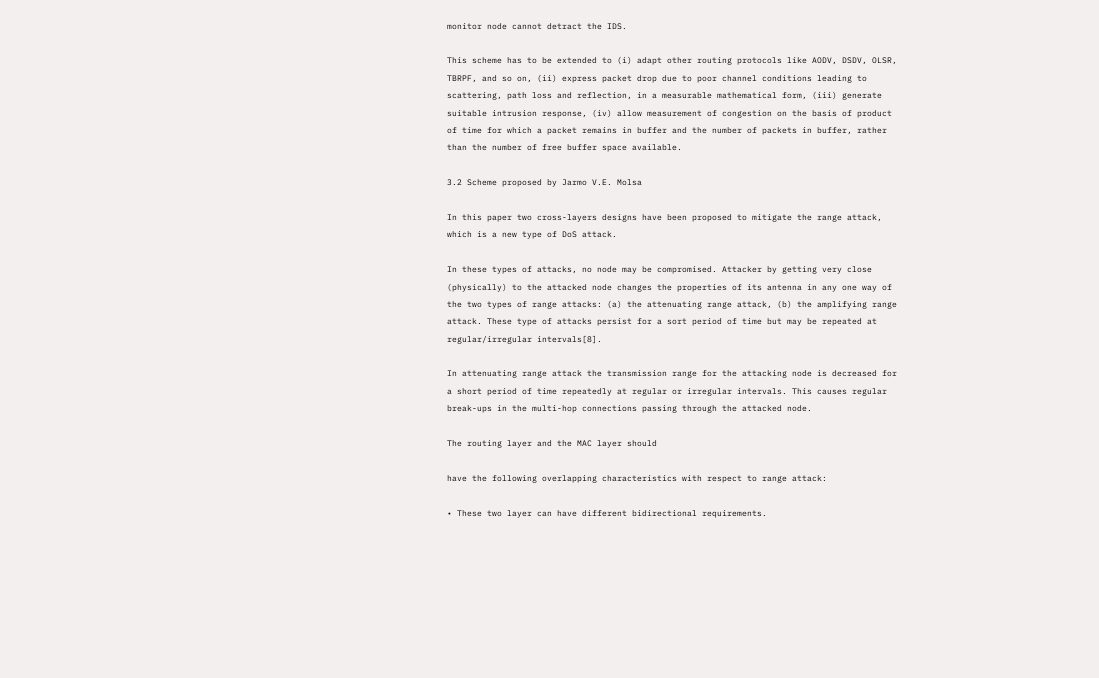monitor node cannot detract the IDS.

This scheme has to be extended to (i) adapt other routing protocols like AODV, DSDV, OLSR, TBRPF, and so on, (ii) express packet drop due to poor channel conditions leading to scattering, path loss and reflection, in a measurable mathematical form, (iii) generate suitable intrusion response, (iv) allow measurement of congestion on the basis of product of time for which a packet remains in buffer and the number of packets in buffer, rather than the number of free buffer space available.

3.2 Scheme proposed by Jarmo V.E. Molsa

In this paper two cross-layers designs have been proposed to mitigate the range attack, which is a new type of DoS attack.

In these types of attacks, no node may be compromised. Attacker by getting very close (physically) to the attacked node changes the properties of its antenna in any one way of the two types of range attacks: (a) the attenuating range attack, (b) the amplifying range attack. These type of attacks persist for a sort period of time but may be repeated at regular/irregular intervals[8].

In attenuating range attack the transmission range for the attacking node is decreased for a short period of time repeatedly at regular or irregular intervals. This causes regular break-ups in the multi-hop connections passing through the attacked node.

The routing layer and the MAC layer should

have the following overlapping characteristics with respect to range attack:

• These two layer can have different bidirectional requirements.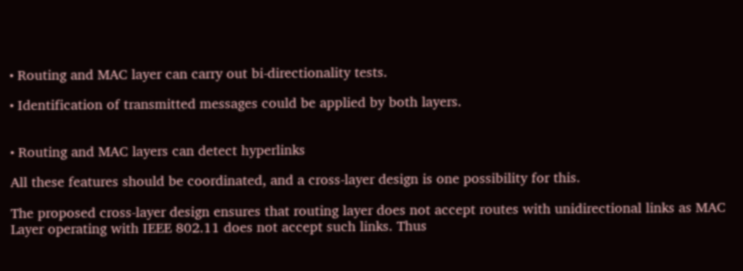• Routing and MAC layer can carry out bi-directionality tests.

• Identification of transmitted messages could be applied by both layers.


• Routing and MAC layers can detect hyperlinks

All these features should be coordinated, and a cross-layer design is one possibility for this.

The proposed cross-layer design ensures that routing layer does not accept routes with unidirectional links as MAC Layer operating with IEEE 802.11 does not accept such links. Thus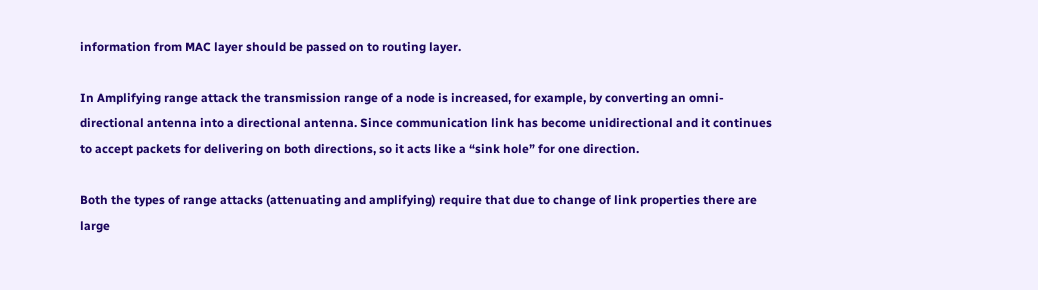information from MAC layer should be passed on to routing layer.

In Amplifying range attack the transmission range of a node is increased, for example, by converting an omni-directional antenna into a directional antenna. Since communication link has become unidirectional and it continues to accept packets for delivering on both directions, so it acts like a “sink hole” for one direction.

Both the types of range attacks (attenuating and amplifying) require that due to change of link properties there are large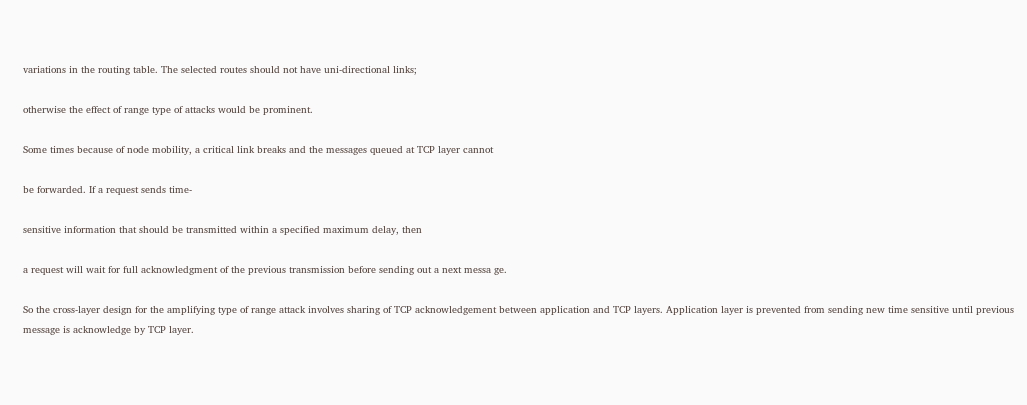variations in the routing table. The selected routes should not have uni-directional links;

otherwise the effect of range type of attacks would be prominent.

Some times because of node mobility, a critical link breaks and the messages queued at TCP layer cannot

be forwarded. If a request sends time-

sensitive information that should be transmitted within a specified maximum delay, then

a request will wait for full acknowledgment of the previous transmission before sending out a next messa ge.

So the cross-layer design for the amplifying type of range attack involves sharing of TCP acknowledgement between application and TCP layers. Application layer is prevented from sending new time sensitive until previous message is acknowledge by TCP layer.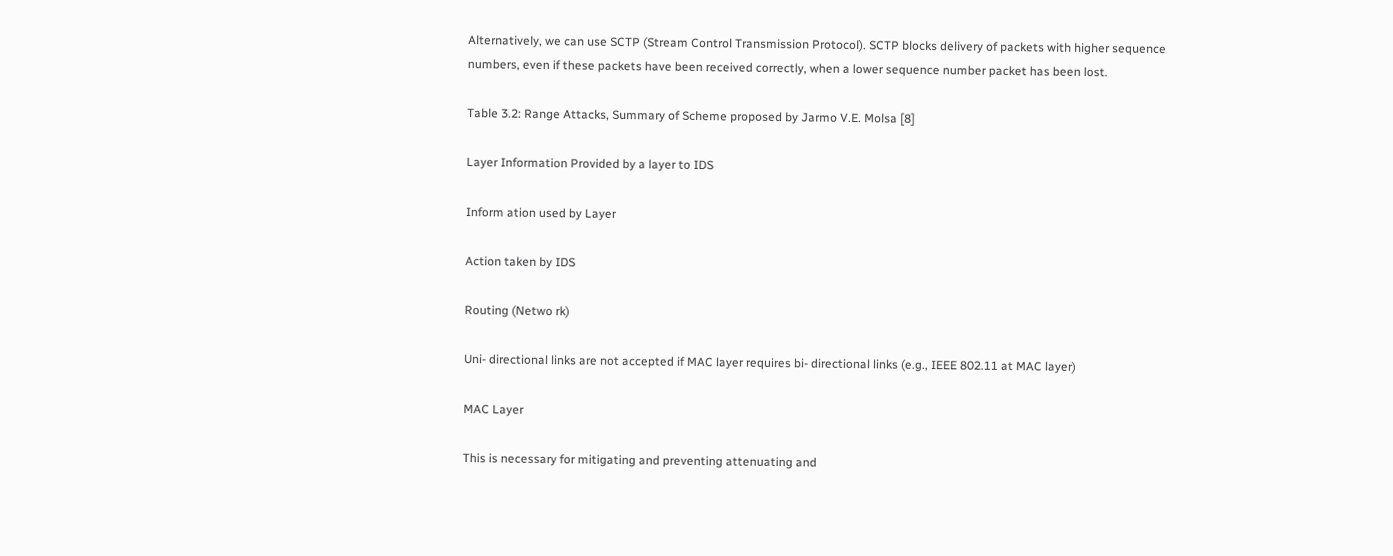Alternatively, we can use SCTP (Stream Control Transmission Protocol). SCTP blocks delivery of packets with higher sequence numbers, even if these packets have been received correctly, when a lower sequence number packet has been lost.

Table 3.2: Range Attacks, Summary of Scheme proposed by Jarmo V.E. Molsa [8]

Layer Information Provided by a layer to IDS

Inform ation used by Layer

Action taken by IDS

Routing (Netwo rk)

Uni- directional links are not accepted if MAC layer requires bi- directional links (e.g., IEEE 802.11 at MAC layer)

MAC Layer

This is necessary for mitigating and preventing attenuating and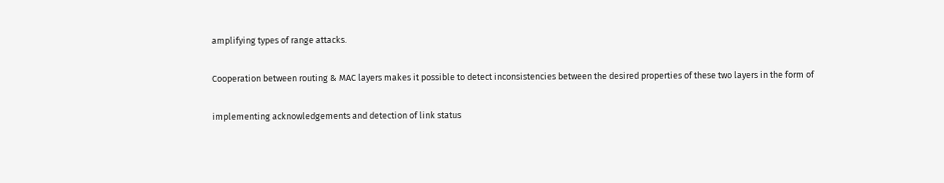amplifying types of range attacks.

Cooperation between routing & MAC layers makes it possible to detect inconsistencies between the desired properties of these two layers in the form of

implementing acknowledgements and detection of link status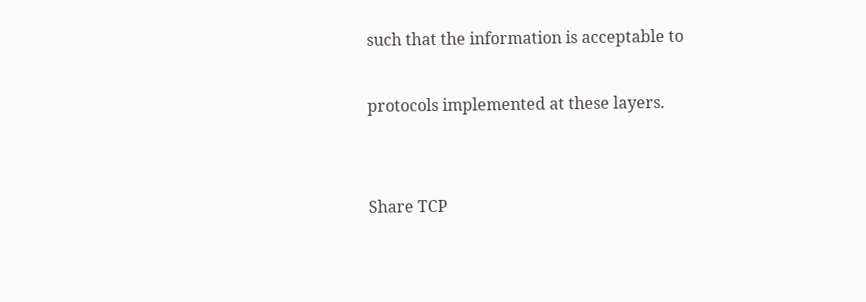such that the information is acceptable to

protocols implemented at these layers.


Share TCP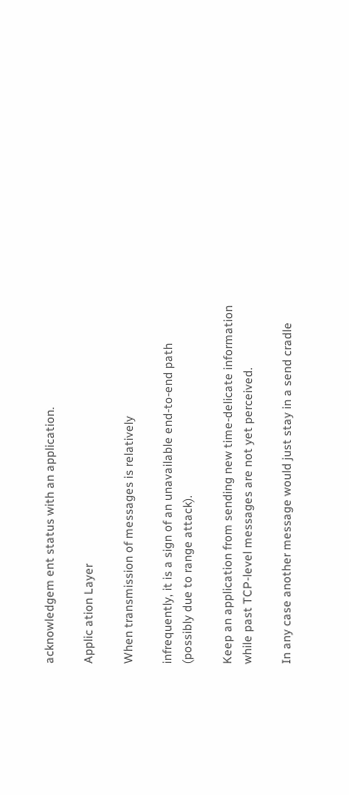acknowledgem ent status with an application.

Applic ation Layer

When transmission of messages is relatively

infrequently, it is a sign of an unavailable end-to-end path (possibly due to range attack).

Keep an application from sending new time-delicate information while past TCP-level messages are not yet perceived.

In any case another message would just stay in a send cradle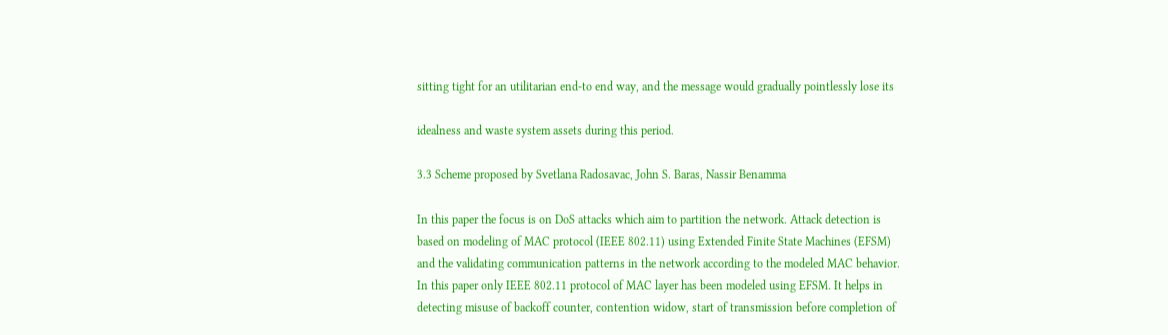sitting tight for an utilitarian end-to end way, and the message would gradually pointlessly lose its

idealness and waste system assets during this period.

3.3 Scheme proposed by Svetlana Radosavac, John S. Baras, Nassir Benamma

In this paper the focus is on DoS attacks which aim to partition the network. Attack detection is based on modeling of MAC protocol (IEEE 802.11) using Extended Finite State Machines (EFSM) and the validating communication patterns in the network according to the modeled MAC behavior. In this paper only IEEE 802.11 protocol of MAC layer has been modeled using EFSM. It helps in detecting misuse of backoff counter, contention widow, start of transmission before completion of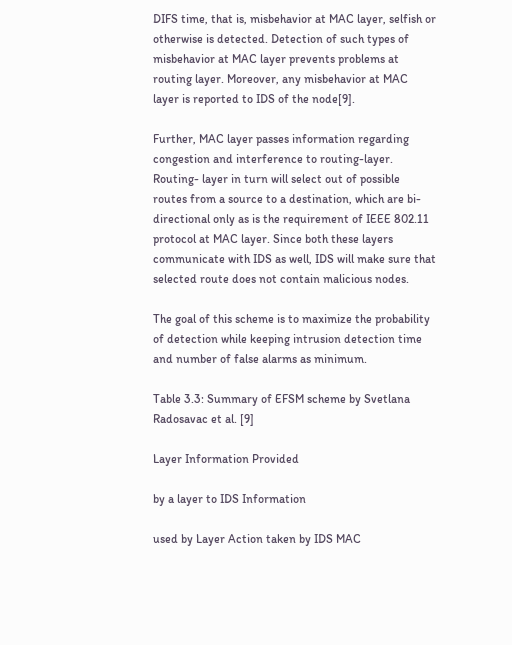DIFS time, that is, misbehavior at MAC layer, selfish or otherwise is detected. Detection of such types of misbehavior at MAC layer prevents problems at routing layer. Moreover, any misbehavior at MAC layer is reported to IDS of the node[9].

Further, MAC layer passes information regarding congestion and interference to routing-layer. Routing- layer in turn will select out of possible routes from a source to a destination, which are bi-directional only as is the requirement of IEEE 802.11 protocol at MAC layer. Since both these layers communicate with IDS as well, IDS will make sure that selected route does not contain malicious nodes.

The goal of this scheme is to maximize the probability of detection while keeping intrusion detection time and number of false alarms as minimum.

Table 3.3: Summary of EFSM scheme by Svetlana Radosavac et al. [9]

Layer Information Provided

by a layer to IDS Information

used by Layer Action taken by IDS MAC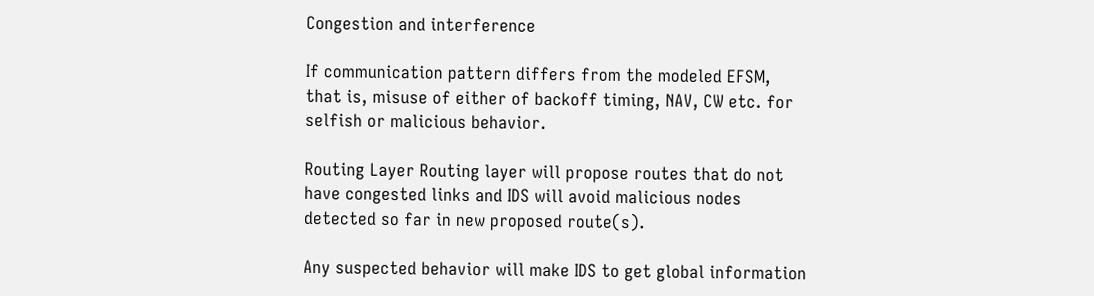Congestion and interference

If communication pattern differs from the modeled EFSM, that is, misuse of either of backoff timing, NAV, CW etc. for selfish or malicious behavior.

Routing Layer Routing layer will propose routes that do not have congested links and IDS will avoid malicious nodes detected so far in new proposed route(s).

Any suspected behavior will make IDS to get global information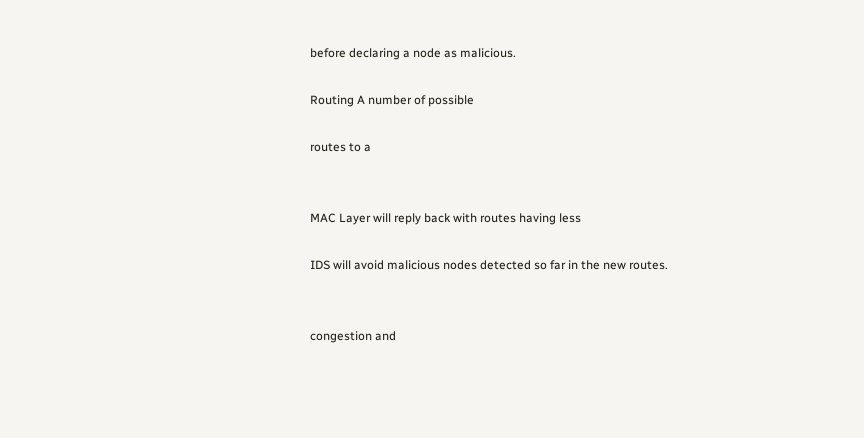before declaring a node as malicious.

Routing A number of possible

routes to a


MAC Layer will reply back with routes having less

IDS will avoid malicious nodes detected so far in the new routes.


congestion and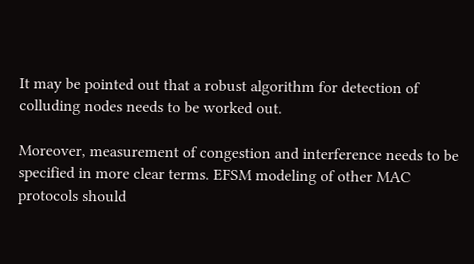It may be pointed out that a robust algorithm for detection of colluding nodes needs to be worked out.

Moreover, measurement of congestion and interference needs to be specified in more clear terms. EFSM modeling of other MAC protocols should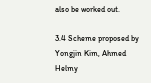also be worked out.

3.4 Scheme proposed by Yongjin Kim, Ahmed Helmy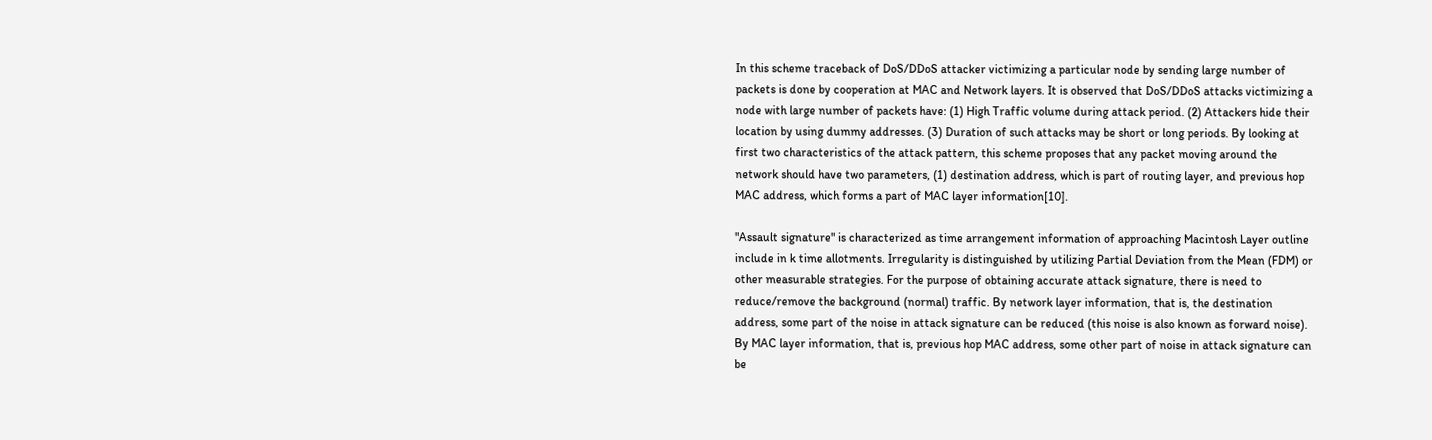In this scheme traceback of DoS/DDoS attacker victimizing a particular node by sending large number of packets is done by cooperation at MAC and Network layers. It is observed that DoS/DDoS attacks victimizing a node with large number of packets have: (1) High Traffic volume during attack period. (2) Attackers hide their location by using dummy addresses. (3) Duration of such attacks may be short or long periods. By looking at first two characteristics of the attack pattern, this scheme proposes that any packet moving around the network should have two parameters, (1) destination address, which is part of routing layer, and previous hop MAC address, which forms a part of MAC layer information[10].

"Assault signature" is characterized as time arrangement information of approaching Macintosh Layer outline include in k time allotments. Irregularity is distinguished by utilizing Partial Deviation from the Mean (FDM) or other measurable strategies. For the purpose of obtaining accurate attack signature, there is need to reduce/remove the background (normal) traffic. By network layer information, that is, the destination address, some part of the noise in attack signature can be reduced (this noise is also known as forward noise). By MAC layer information, that is, previous hop MAC address, some other part of noise in attack signature can be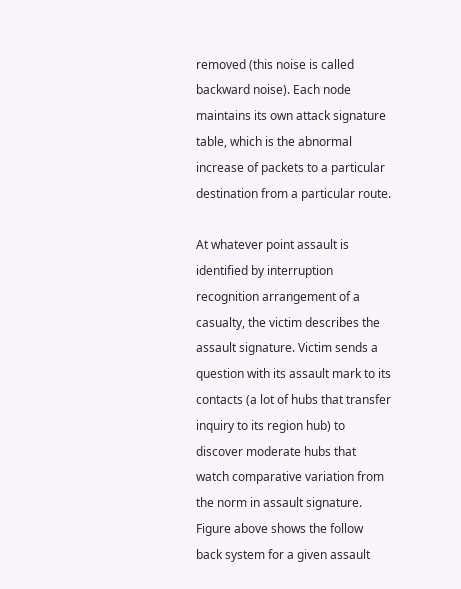removed (this noise is called backward noise). Each node maintains its own attack signature table, which is the abnormal increase of packets to a particular destination from a particular route.

At whatever point assault is identified by interruption recognition arrangement of a casualty, the victim describes the assault signature. Victim sends a question with its assault mark to its contacts (a lot of hubs that transfer inquiry to its region hub) to discover moderate hubs that watch comparative variation from the norm in assault signature. Figure above shows the follow back system for a given assault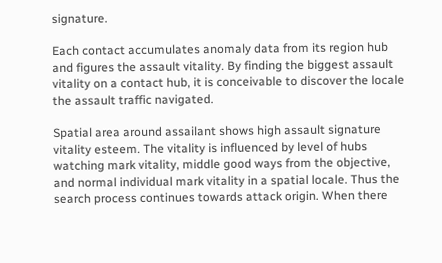signature.

Each contact accumulates anomaly data from its region hub and figures the assault vitality. By finding the biggest assault vitality on a contact hub, it is conceivable to discover the locale the assault traffic navigated.

Spatial area around assailant shows high assault signature vitality esteem. The vitality is influenced by level of hubs watching mark vitality, middle good ways from the objective, and normal individual mark vitality in a spatial locale. Thus the search process continues towards attack origin. When there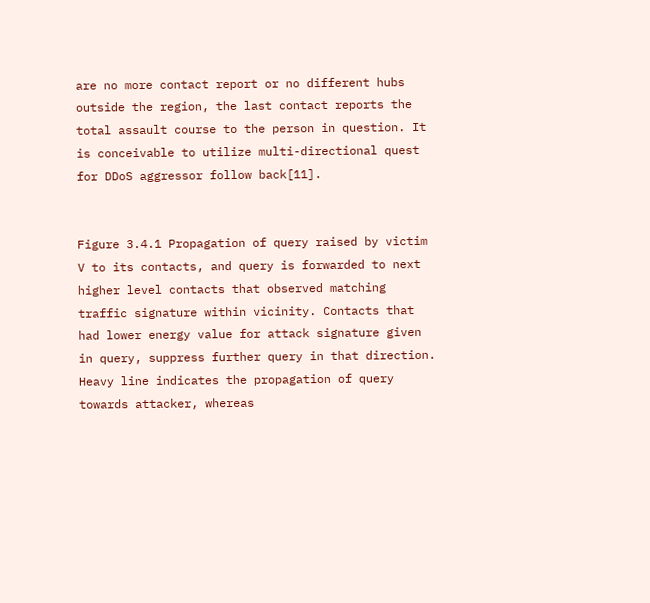are no more contact report or no different hubs outside the region, the last contact reports the total assault course to the person in question. It is conceivable to utilize multi-directional quest for DDoS aggressor follow back[11].


Figure 3.4.1 Propagation of query raised by victim V to its contacts, and query is forwarded to next higher level contacts that observed matching traffic signature within vicinity. Contacts that had lower energy value for attack signature given in query, suppress further query in that direction. Heavy line indicates the propagation of query towards attacker, whereas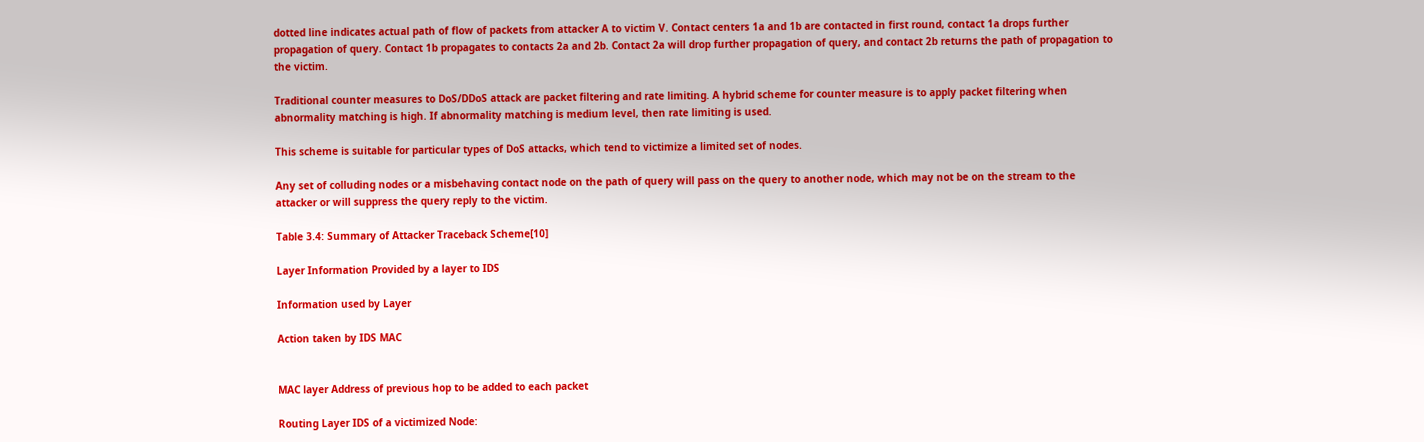dotted line indicates actual path of flow of packets from attacker A to victim V. Contact centers 1a and 1b are contacted in first round, contact 1a drops further propagation of query. Contact 1b propagates to contacts 2a and 2b. Contact 2a will drop further propagation of query, and contact 2b returns the path of propagation to the victim.

Traditional counter measures to DoS/DDoS attack are packet filtering and rate limiting. A hybrid scheme for counter measure is to apply packet filtering when abnormality matching is high. If abnormality matching is medium level, then rate limiting is used.

This scheme is suitable for particular types of DoS attacks, which tend to victimize a limited set of nodes.

Any set of colluding nodes or a misbehaving contact node on the path of query will pass on the query to another node, which may not be on the stream to the attacker or will suppress the query reply to the victim.

Table 3.4: Summary of Attacker Traceback Scheme[10]

Layer Information Provided by a layer to IDS

Information used by Layer

Action taken by IDS MAC


MAC layer Address of previous hop to be added to each packet

Routing Layer IDS of a victimized Node: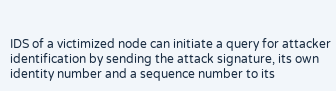IDS of a victimized node can initiate a query for attacker identification by sending the attack signature, its own identity number and a sequence number to its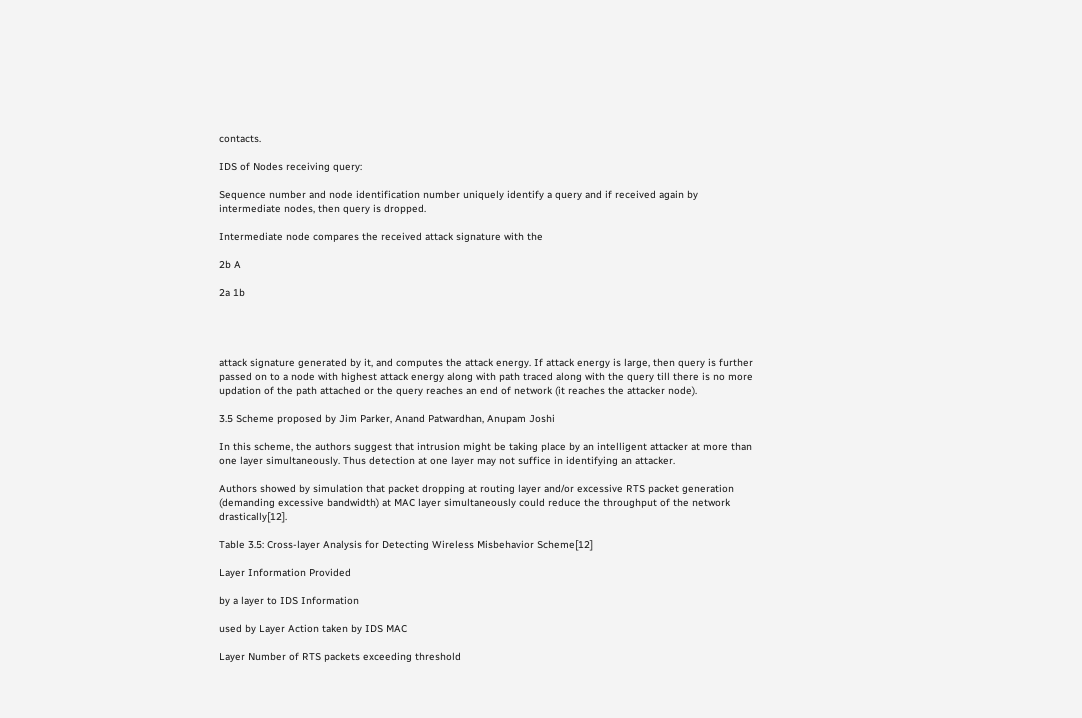contacts.

IDS of Nodes receiving query:

Sequence number and node identification number uniquely identify a query and if received again by intermediate nodes, then query is dropped.

Intermediate node compares the received attack signature with the

2b A

2a 1b




attack signature generated by it, and computes the attack energy. If attack energy is large, then query is further passed on to a node with highest attack energy along with path traced along with the query till there is no more updation of the path attached or the query reaches an end of network (it reaches the attacker node).

3.5 Scheme proposed by Jim Parker, Anand Patwardhan, Anupam Joshi

In this scheme, the authors suggest that intrusion might be taking place by an intelligent attacker at more than one layer simultaneously. Thus detection at one layer may not suffice in identifying an attacker.

Authors showed by simulation that packet dropping at routing layer and/or excessive RTS packet generation (demanding excessive bandwidth) at MAC layer simultaneously could reduce the throughput of the network drastically[12].

Table 3.5: Cross-layer Analysis for Detecting Wireless Misbehavior Scheme[12]

Layer Information Provided

by a layer to IDS Information

used by Layer Action taken by IDS MAC

Layer Number of RTS packets exceeding threshold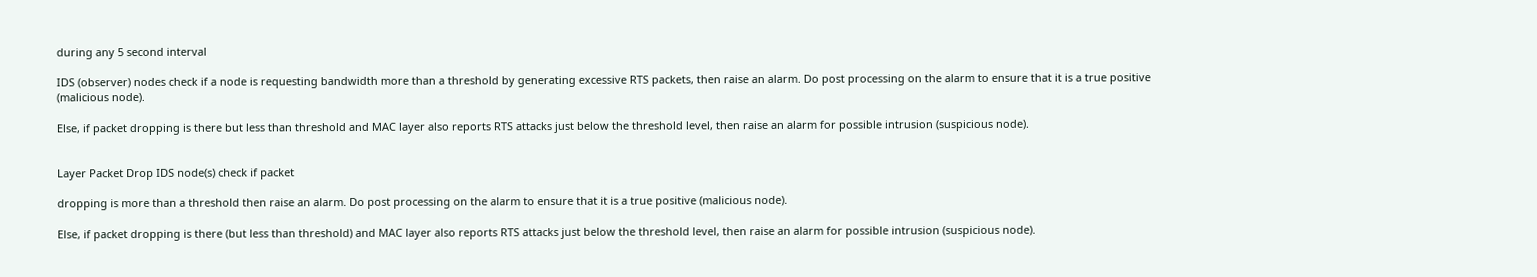during any 5 second interval

IDS (observer) nodes check if a node is requesting bandwidth more than a threshold by generating excessive RTS packets, then raise an alarm. Do post processing on the alarm to ensure that it is a true positive (malicious node).

Else, if packet dropping is there but less than threshold and MAC layer also reports RTS attacks just below the threshold level, then raise an alarm for possible intrusion (suspicious node).


Layer Packet Drop IDS node(s) check if packet

dropping is more than a threshold then raise an alarm. Do post processing on the alarm to ensure that it is a true positive (malicious node).

Else, if packet dropping is there (but less than threshold) and MAC layer also reports RTS attacks just below the threshold level, then raise an alarm for possible intrusion (suspicious node).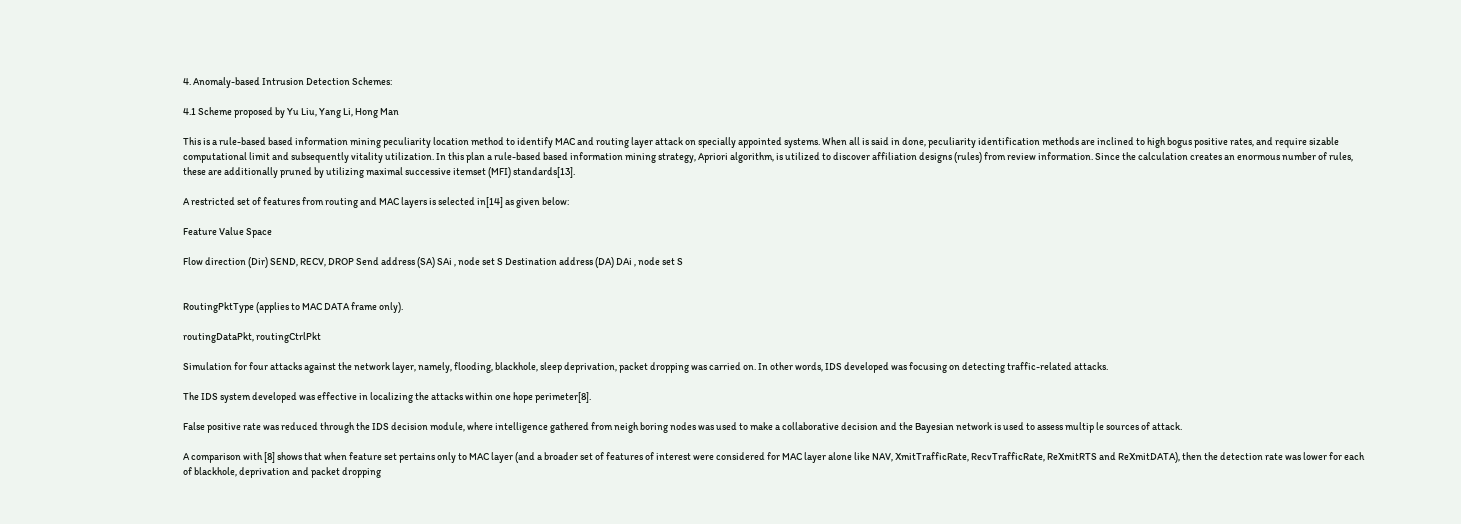4. Anomaly-based Intrusion Detection Schemes:

4.1 Scheme proposed by Yu Liu, Yang Li, Hong Man

This is a rule-based based information mining peculiarity location method to identify MAC and routing layer attack on specially appointed systems. When all is said in done, peculiarity identification methods are inclined to high bogus positive rates, and require sizable computational limit and subsequently vitality utilization. In this plan a rule-based based information mining strategy, Apriori algorithm, is utilized to discover affiliation designs (rules) from review information. Since the calculation creates an enormous number of rules, these are additionally pruned by utilizing maximal successive itemset (MFI) standards[13].

A restricted set of features from routing and MAC layers is selected in[14] as given below:

Feature Value Space

Flow direction (Dir) SEND, RECV, DROP Send address (SA) SAi , node set S Destination address (DA) DAi , node set S


RoutingPktType (applies to MAC DATA frame only).

routingDataPkt, routingCtrlPkt

Simulation for four attacks against the network layer, namely, flooding, blackhole, sleep deprivation, packet dropping was carried on. In other words, IDS developed was focusing on detecting traffic-related attacks.

The IDS system developed was effective in localizing the attacks within one hope perimeter[8].

False positive rate was reduced through the IDS decision module, where intelligence gathered from neigh boring nodes was used to make a collaborative decision and the Bayesian network is used to assess multip le sources of attack.

A comparison with [8] shows that when feature set pertains only to MAC layer (and a broader set of features of interest were considered for MAC layer alone like NAV, XmitTrafficRate, RecvTrafficRate, ReXmitRTS and ReXmitDATA), then the detection rate was lower for each of blackhole, deprivation and packet dropping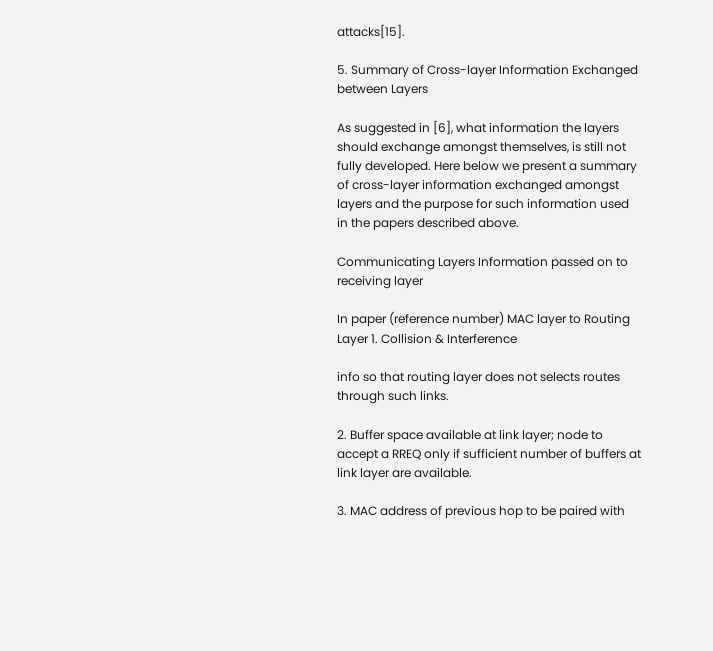attacks[15].

5. Summary of Cross-layer Information Exchanged between Layers

As suggested in [6], what information the layers should exchange amongst themselves, is still not fully developed. Here below we present a summary of cross-layer information exchanged amongst layers and the purpose for such information used in the papers described above.

Communicating Layers Information passed on to receiving layer

In paper (reference number) MAC layer to Routing Layer 1. Collision & Interference

info so that routing layer does not selects routes through such links.

2. Buffer space available at link layer; node to accept a RREQ only if sufficient number of buffers at link layer are available.

3. MAC address of previous hop to be paired with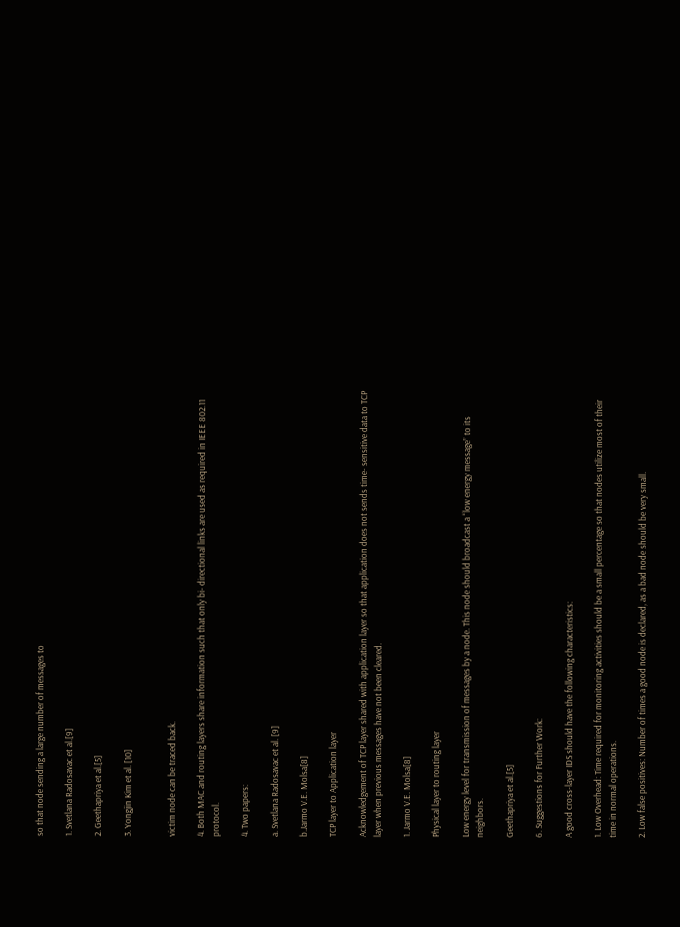so that node sending a large number of messages to

1. Svetlana Radosavac et al.[9]

2. Geethapriya et al.[5]

3. Yongjin Kim et al. [10]


victim node can be traced back.

4. Both MAC and routing layers share information such that only bi- directional links are used as required in IEEE 802.11 protocol.

4. Two papers:

a. Svetlana Radosavac et al. [9]

b.Jarmo V.E. Molsa[8]

TCP layer to Application layer

Acknowledgement of TCP layer shared with application layer so that application does not sends time- sensitive data to TCP layer when previous messages have not been cleared.

1. Jarmo V.E. Molsa[8]

Physical layer to routing layer

Low energy level for transmission of messages by a node. This node should broadcast a “low energy message” to its neighbors.

Geethapriya et al.[5]

6. Suggestions for Further Work:

A good cross-layer IDS should have the following characteristics:

1. Low Overhead: Time required for monitoring activities should be a small percentage so that nodes utilize most of their time in normal operations.

2. Low false positives: Number of times a good node is declared, as a bad node should be very small.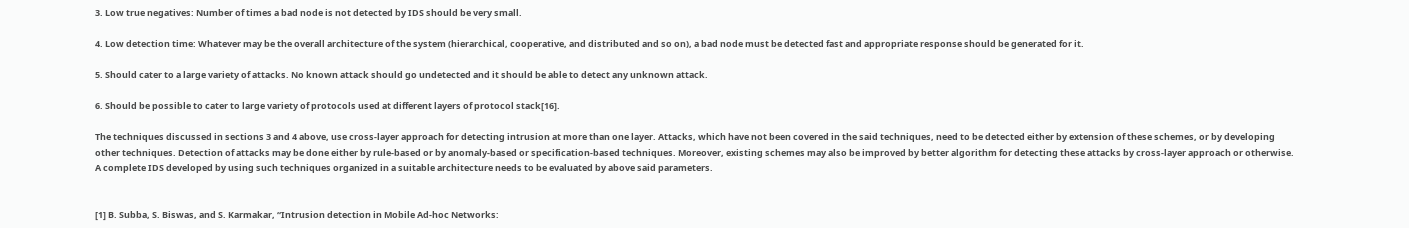3. Low true negatives: Number of times a bad node is not detected by IDS should be very small.

4. Low detection time: Whatever may be the overall architecture of the system (hierarchical, cooperative, and distributed and so on), a bad node must be detected fast and appropriate response should be generated for it.

5. Should cater to a large variety of attacks. No known attack should go undetected and it should be able to detect any unknown attack.

6. Should be possible to cater to large variety of protocols used at different layers of protocol stack[16].

The techniques discussed in sections 3 and 4 above, use cross-layer approach for detecting intrusion at more than one layer. Attacks, which have not been covered in the said techniques, need to be detected either by extension of these schemes, or by developing other techniques. Detection of attacks may be done either by rule-based or by anomaly-based or specification-based techniques. Moreover, existing schemes may also be improved by better algorithm for detecting these attacks by cross-layer approach or otherwise. A complete IDS developed by using such techniques organized in a suitable architecture needs to be evaluated by above said parameters.


[1] B. Subba, S. Biswas, and S. Karmakar, “Intrusion detection in Mobile Ad-hoc Networks: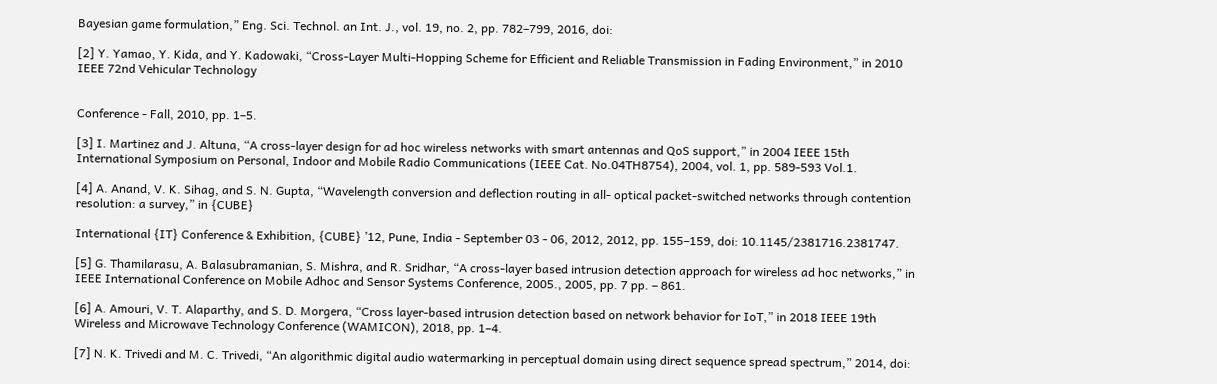Bayesian game formulation,” Eng. Sci. Technol. an Int. J., vol. 19, no. 2, pp. 782–799, 2016, doi:

[2] Y. Yamao, Y. Kida, and Y. Kadowaki, “Cross-Layer Multi-Hopping Scheme for Efficient and Reliable Transmission in Fading Environment,” in 2010 IEEE 72nd Vehicular Technology


Conference - Fall, 2010, pp. 1–5.

[3] I. Martinez and J. Altuna, “A cross-layer design for ad hoc wireless networks with smart antennas and QoS support,” in 2004 IEEE 15th International Symposium on Personal, Indoor and Mobile Radio Communications (IEEE Cat. No.04TH8754), 2004, vol. 1, pp. 589-593 Vol.1.

[4] A. Anand, V. K. Sihag, and S. N. Gupta, “Wavelength conversion and deflection routing in all- optical packet-switched networks through contention resolution: a survey,” in {CUBE}

International {IT} Conference & Exhibition, {CUBE} ’12, Pune, India - September 03 - 06, 2012, 2012, pp. 155–159, doi: 10.1145/2381716.2381747.

[5] G. Thamilarasu, A. Balasubramanian, S. Mishra, and R. Sridhar, “A cross-layer based intrusion detection approach for wireless ad hoc networks,” in IEEE International Conference on Mobile Adhoc and Sensor Systems Conference, 2005., 2005, pp. 7 pp. – 861.

[6] A. Amouri, V. T. Alaparthy, and S. D. Morgera, “Cross layer-based intrusion detection based on network behavior for IoT,” in 2018 IEEE 19th Wireless and Microwave Technology Conference (WAMICON), 2018, pp. 1–4.

[7] N. K. Trivedi and M. C. Trivedi, “An algorithmic digital audio watermarking in perceptual domain using direct sequence spread spectrum,” 2014, doi: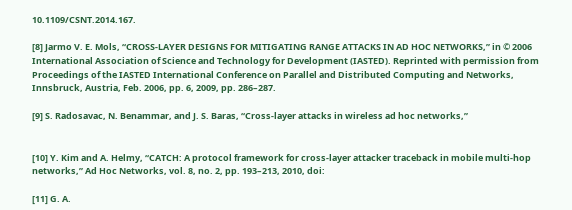10.1109/CSNT.2014.167.

[8] Jarmo V. E. Mols, “CROSS-LAYER DESIGNS FOR MITIGATING RANGE ATTACKS IN AD HOC NETWORKS,” in © 2006 International Association of Science and Technology for Development (IASTED). Reprinted with permission from Proceedings of the IASTED International Conference on Parallel and Distributed Computing and Networks, Innsbruck, Austria, Feb. 2006, pp. 6, 2009, pp. 286–287.

[9] S. Radosavac, N. Benammar, and J. S. Baras, “Cross-layer attacks in wireless ad hoc networks,”


[10] Y. Kim and A. Helmy, “CATCH: A protocol framework for cross-layer attacker traceback in mobile multi-hop networks,” Ad Hoc Networks, vol. 8, no. 2, pp. 193–213, 2010, doi:

[11] G. A.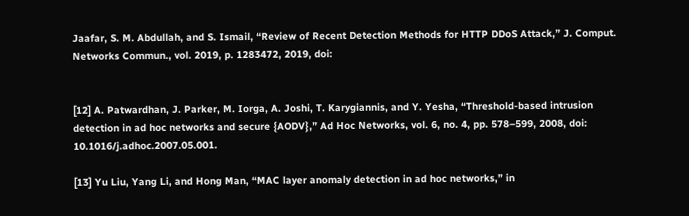Jaafar, S. M. Abdullah, and S. Ismail, “Review of Recent Detection Methods for HTTP DDoS Attack,” J. Comput. Networks Commun., vol. 2019, p. 1283472, 2019, doi:


[12] A. Patwardhan, J. Parker, M. Iorga, A. Joshi, T. Karygiannis, and Y. Yesha, “Threshold-based intrusion detection in ad hoc networks and secure {AODV},” Ad Hoc Networks, vol. 6, no. 4, pp. 578–599, 2008, doi: 10.1016/j.adhoc.2007.05.001.

[13] Yu Liu, Yang Li, and Hong Man, “MAC layer anomaly detection in ad hoc networks,” in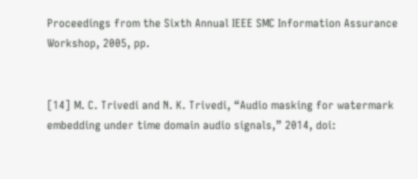Proceedings from the Sixth Annual IEEE SMC Information Assurance Workshop, 2005, pp.


[14] M. C. Trivedi and N. K. Trivedi, “Audio masking for watermark embedding under time domain audio signals,” 2014, doi: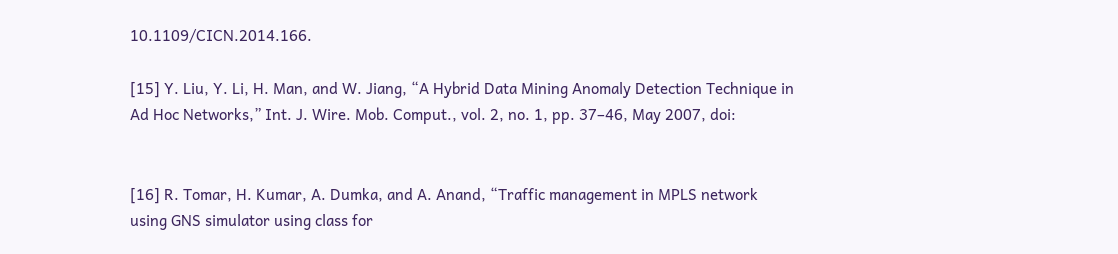10.1109/CICN.2014.166.

[15] Y. Liu, Y. Li, H. Man, and W. Jiang, “A Hybrid Data Mining Anomaly Detection Technique in Ad Hoc Networks,” Int. J. Wire. Mob. Comput., vol. 2, no. 1, pp. 37–46, May 2007, doi:


[16] R. Tomar, H. Kumar, A. Dumka, and A. Anand, “Traffic management in MPLS network using GNS simulator using class for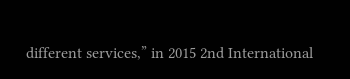different services,” in 2015 2nd International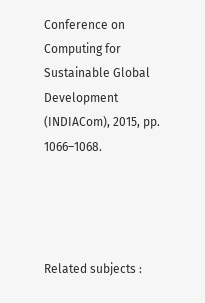Conference on Computing for Sustainable Global Development (INDIACom), 2015, pp. 1066–1068.




Related subjects :